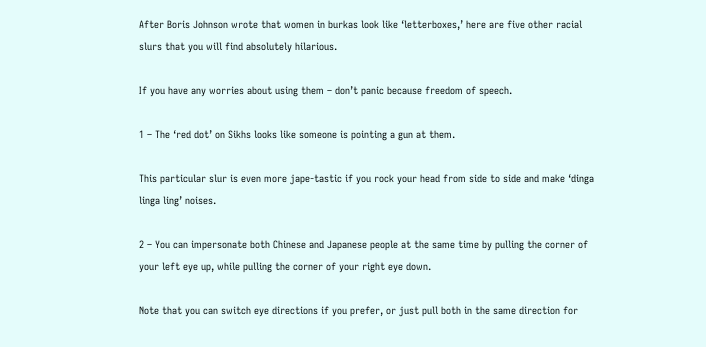After Boris Johnson wrote that women in burkas look like ‘letterboxes,’ here are five other racial slurs that you will find absolutely hilarious.

If you have any worries about using them – don’t panic because freedom of speech.

1 – The ‘red dot’ on Sikhs looks like someone is pointing a gun at them.

This particular slur is even more jape-tastic if you rock your head from side to side and make ‘dinga linga ling’ noises.

2 – You can impersonate both Chinese and Japanese people at the same time by pulling the corner of your left eye up, while pulling the corner of your right eye down.

Note that you can switch eye directions if you prefer, or just pull both in the same direction for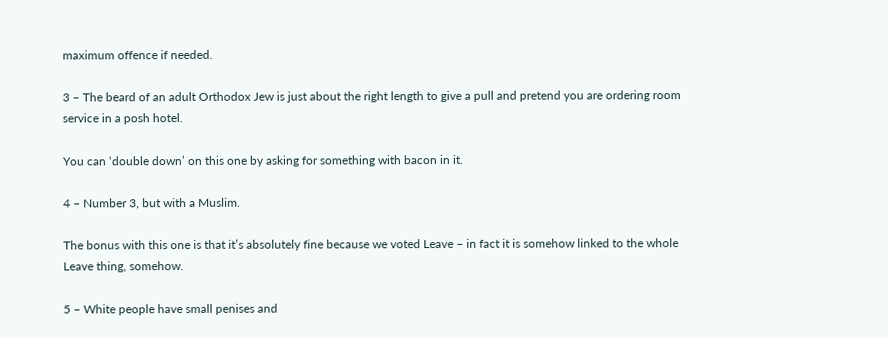maximum offence if needed.

3 – The beard of an adult Orthodox Jew is just about the right length to give a pull and pretend you are ordering room service in a posh hotel.

You can ‘double down’ on this one by asking for something with bacon in it.

4 – Number 3, but with a Muslim.

The bonus with this one is that it’s absolutely fine because we voted Leave – in fact it is somehow linked to the whole Leave thing, somehow.

5 – White people have small penises and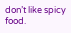don’t like spicy food.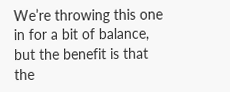We’re throwing this one in for a bit of balance, but the benefit is that the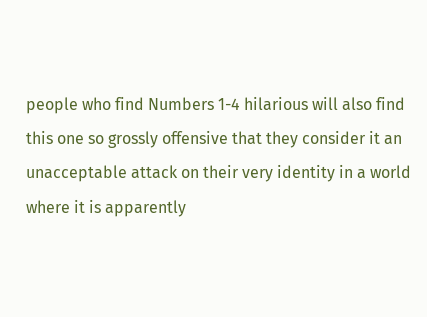people who find Numbers 1-4 hilarious will also find this one so grossly offensive that they consider it an unacceptable attack on their very identity in a world where it is apparently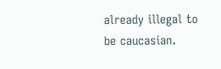already illegal to be caucasian.